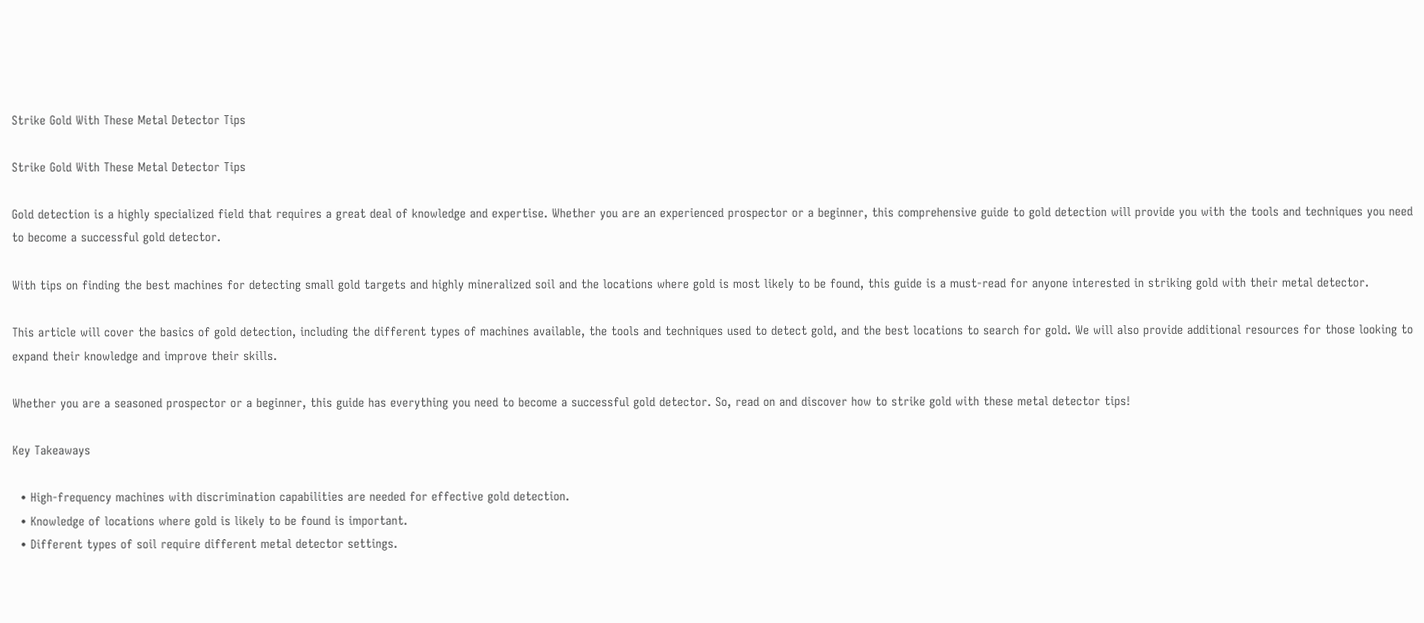Strike Gold With These Metal Detector Tips

Strike Gold With These Metal Detector Tips

Gold detection is a highly specialized field that requires a great deal of knowledge and expertise. Whether you are an experienced prospector or a beginner, this comprehensive guide to gold detection will provide you with the tools and techniques you need to become a successful gold detector.

With tips on finding the best machines for detecting small gold targets and highly mineralized soil and the locations where gold is most likely to be found, this guide is a must-read for anyone interested in striking gold with their metal detector.

This article will cover the basics of gold detection, including the different types of machines available, the tools and techniques used to detect gold, and the best locations to search for gold. We will also provide additional resources for those looking to expand their knowledge and improve their skills.

Whether you are a seasoned prospector or a beginner, this guide has everything you need to become a successful gold detector. So, read on and discover how to strike gold with these metal detector tips!

Key Takeaways

  • High-frequency machines with discrimination capabilities are needed for effective gold detection.
  • Knowledge of locations where gold is likely to be found is important.
  • Different types of soil require different metal detector settings.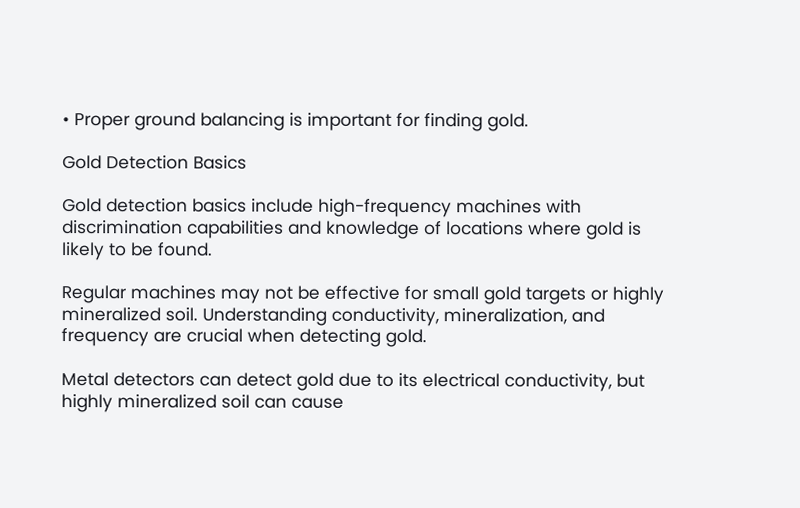• Proper ground balancing is important for finding gold.

Gold Detection Basics

Gold detection basics include high-frequency machines with discrimination capabilities and knowledge of locations where gold is likely to be found.

Regular machines may not be effective for small gold targets or highly mineralized soil. Understanding conductivity, mineralization, and frequency are crucial when detecting gold.

Metal detectors can detect gold due to its electrical conductivity, but highly mineralized soil can cause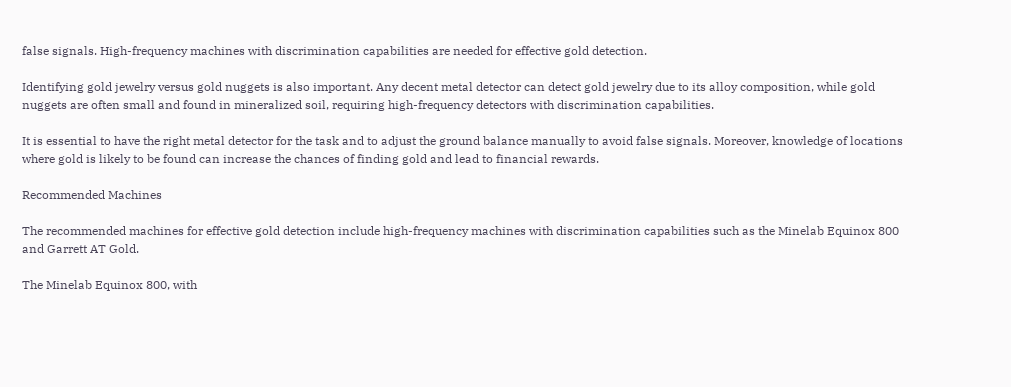false signals. High-frequency machines with discrimination capabilities are needed for effective gold detection.

Identifying gold jewelry versus gold nuggets is also important. Any decent metal detector can detect gold jewelry due to its alloy composition, while gold nuggets are often small and found in mineralized soil, requiring high-frequency detectors with discrimination capabilities.

It is essential to have the right metal detector for the task and to adjust the ground balance manually to avoid false signals. Moreover, knowledge of locations where gold is likely to be found can increase the chances of finding gold and lead to financial rewards.

Recommended Machines

The recommended machines for effective gold detection include high-frequency machines with discrimination capabilities such as the Minelab Equinox 800 and Garrett AT Gold.

The Minelab Equinox 800, with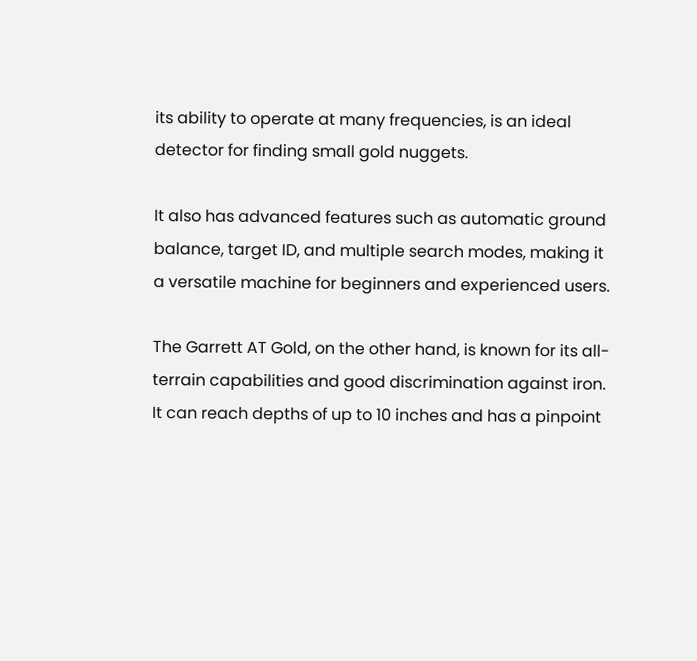its ability to operate at many frequencies, is an ideal detector for finding small gold nuggets.

It also has advanced features such as automatic ground balance, target ID, and multiple search modes, making it a versatile machine for beginners and experienced users.

The Garrett AT Gold, on the other hand, is known for its all-terrain capabilities and good discrimination against iron. It can reach depths of up to 10 inches and has a pinpoint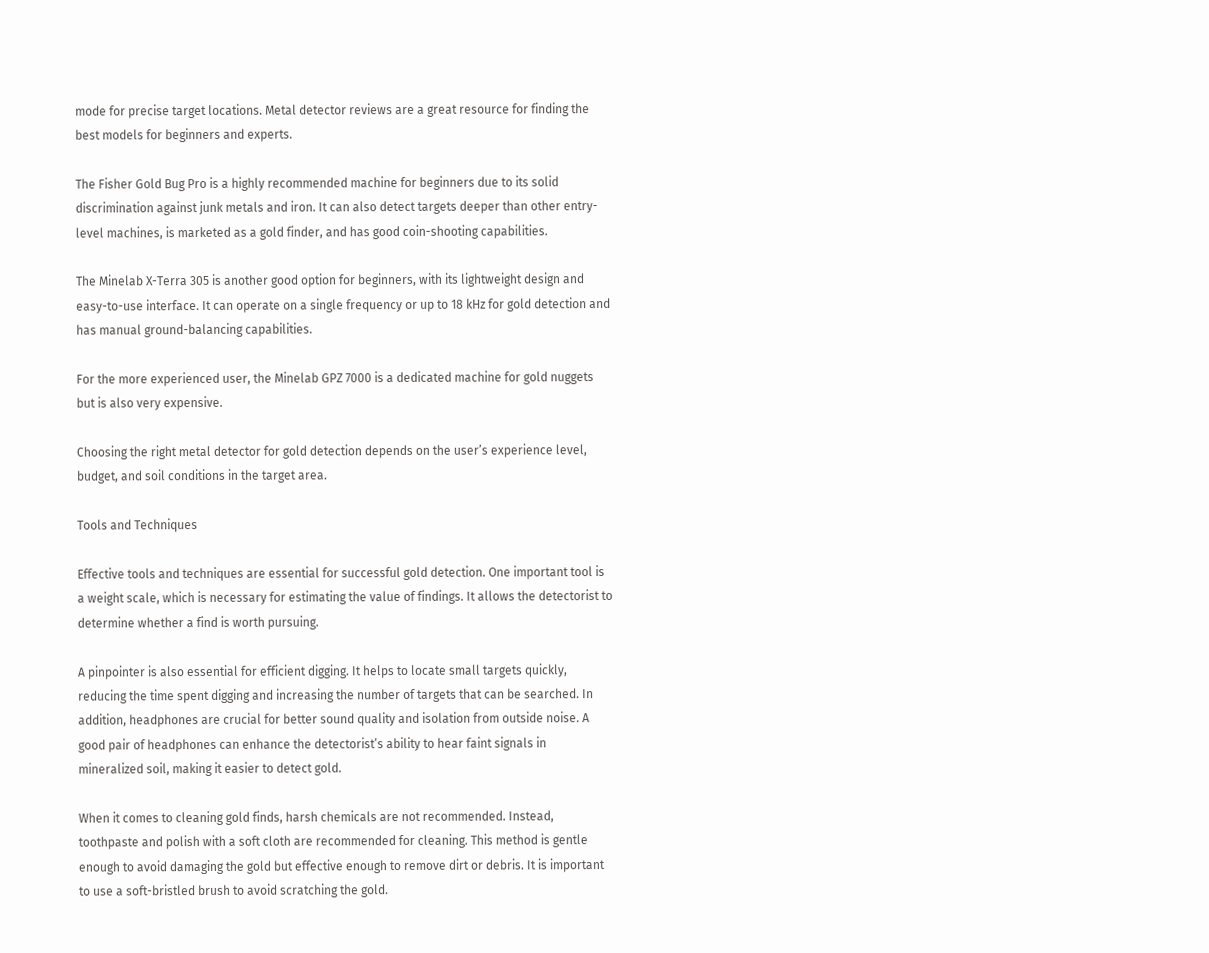mode for precise target locations. Metal detector reviews are a great resource for finding the best models for beginners and experts.

The Fisher Gold Bug Pro is a highly recommended machine for beginners due to its solid discrimination against junk metals and iron. It can also detect targets deeper than other entry-level machines, is marketed as a gold finder, and has good coin-shooting capabilities.

The Minelab X-Terra 305 is another good option for beginners, with its lightweight design and easy-to-use interface. It can operate on a single frequency or up to 18 kHz for gold detection and has manual ground-balancing capabilities.

For the more experienced user, the Minelab GPZ 7000 is a dedicated machine for gold nuggets but is also very expensive.

Choosing the right metal detector for gold detection depends on the user’s experience level, budget, and soil conditions in the target area.

Tools and Techniques

Effective tools and techniques are essential for successful gold detection. One important tool is a weight scale, which is necessary for estimating the value of findings. It allows the detectorist to determine whether a find is worth pursuing.

A pinpointer is also essential for efficient digging. It helps to locate small targets quickly, reducing the time spent digging and increasing the number of targets that can be searched. In addition, headphones are crucial for better sound quality and isolation from outside noise. A good pair of headphones can enhance the detectorist’s ability to hear faint signals in mineralized soil, making it easier to detect gold.

When it comes to cleaning gold finds, harsh chemicals are not recommended. Instead, toothpaste and polish with a soft cloth are recommended for cleaning. This method is gentle enough to avoid damaging the gold but effective enough to remove dirt or debris. It is important to use a soft-bristled brush to avoid scratching the gold.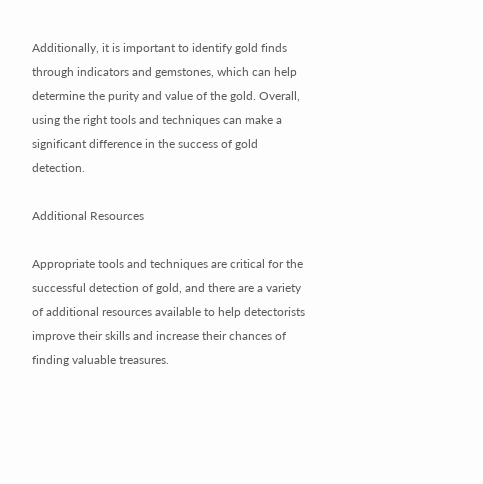Additionally, it is important to identify gold finds through indicators and gemstones, which can help determine the purity and value of the gold. Overall, using the right tools and techniques can make a significant difference in the success of gold detection.

Additional Resources

Appropriate tools and techniques are critical for the successful detection of gold, and there are a variety of additional resources available to help detectorists improve their skills and increase their chances of finding valuable treasures.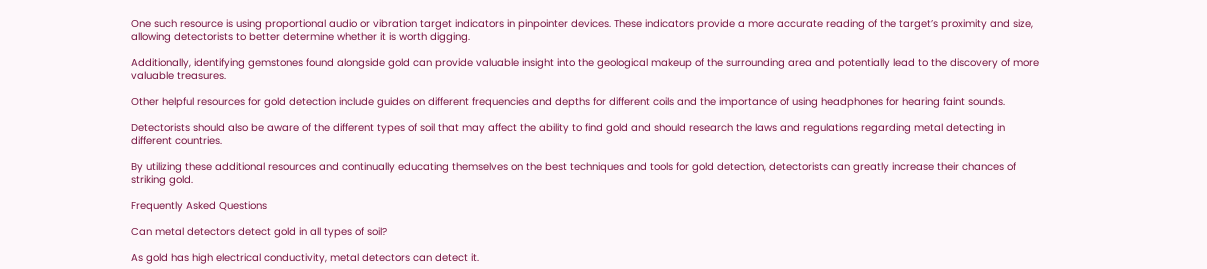One such resource is using proportional audio or vibration target indicators in pinpointer devices. These indicators provide a more accurate reading of the target’s proximity and size, allowing detectorists to better determine whether it is worth digging.

Additionally, identifying gemstones found alongside gold can provide valuable insight into the geological makeup of the surrounding area and potentially lead to the discovery of more valuable treasures.

Other helpful resources for gold detection include guides on different frequencies and depths for different coils and the importance of using headphones for hearing faint sounds.

Detectorists should also be aware of the different types of soil that may affect the ability to find gold and should research the laws and regulations regarding metal detecting in different countries.

By utilizing these additional resources and continually educating themselves on the best techniques and tools for gold detection, detectorists can greatly increase their chances of striking gold.

Frequently Asked Questions

Can metal detectors detect gold in all types of soil?

As gold has high electrical conductivity, metal detectors can detect it.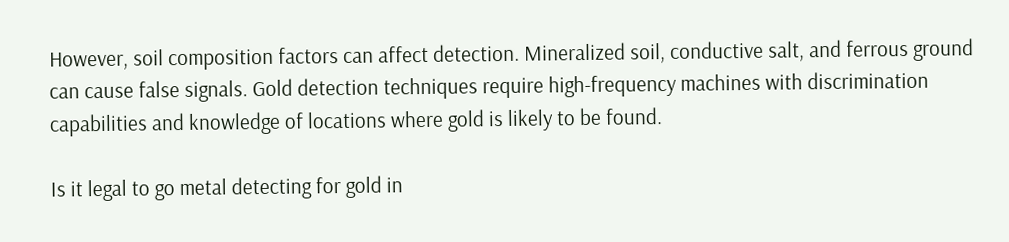However, soil composition factors can affect detection. Mineralized soil, conductive salt, and ferrous ground can cause false signals. Gold detection techniques require high-frequency machines with discrimination capabilities and knowledge of locations where gold is likely to be found.

Is it legal to go metal detecting for gold in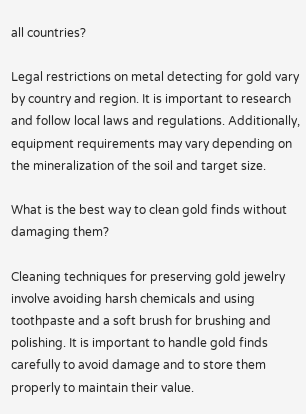all countries?

Legal restrictions on metal detecting for gold vary by country and region. It is important to research and follow local laws and regulations. Additionally, equipment requirements may vary depending on the mineralization of the soil and target size.

What is the best way to clean gold finds without damaging them?

Cleaning techniques for preserving gold jewelry involve avoiding harsh chemicals and using toothpaste and a soft brush for brushing and polishing. It is important to handle gold finds carefully to avoid damage and to store them properly to maintain their value.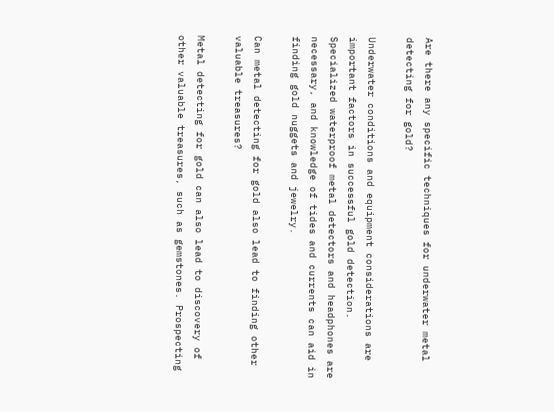Are there any specific techniques for underwater metal detecting for gold?

Underwater conditions and equipment considerations are important factors in successful gold detection. Specialized waterproof metal detectors and headphones are necessary, and knowledge of tides and currents can aid in finding gold nuggets and jewelry.

Can metal detecting for gold also lead to finding other valuable treasures?

Metal detecting for gold can also lead to discovery of other valuable treasures, such as gemstones. Prospecting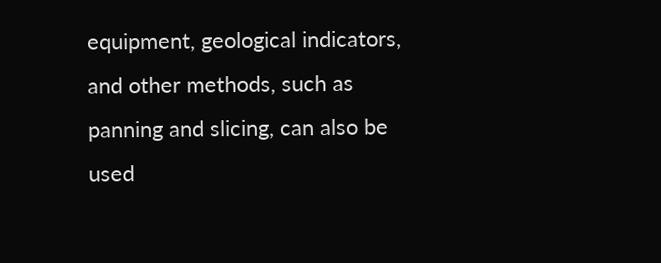equipment, geological indicators, and other methods, such as panning and slicing, can also be used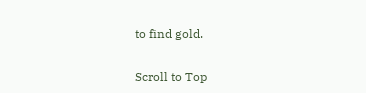to find gold.

Scroll to Top